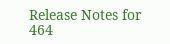Release Notes for 464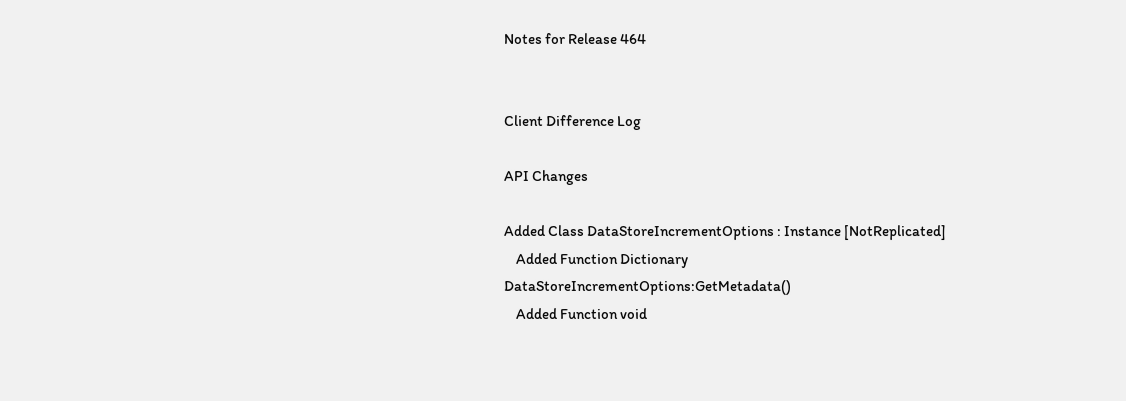Notes for Release 464


Client Difference Log

API Changes

Added Class DataStoreIncrementOptions : Instance [NotReplicated]
    Added Function Dictionary DataStoreIncrementOptions:GetMetadata()
    Added Function void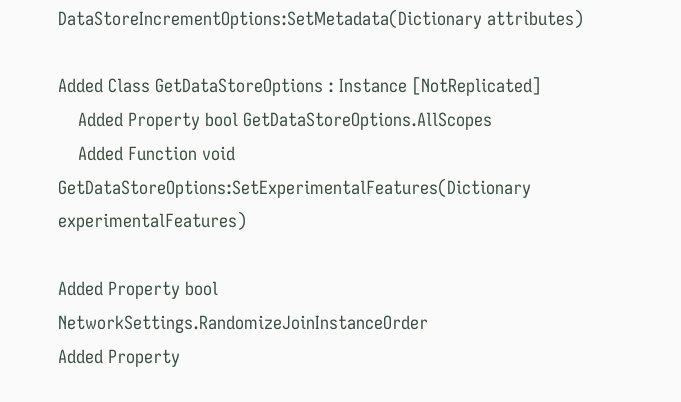DataStoreIncrementOptions:SetMetadata(Dictionary attributes)

Added Class GetDataStoreOptions : Instance [NotReplicated]
    Added Property bool GetDataStoreOptions.AllScopes
    Added Function void GetDataStoreOptions:SetExperimentalFeatures(Dictionary experimentalFeatures)

Added Property bool NetworkSettings.RandomizeJoinInstanceOrder
Added Property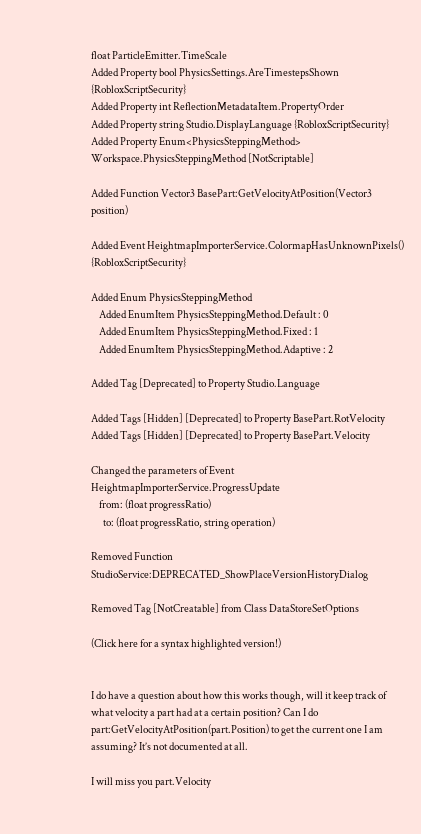float ParticleEmitter.TimeScale
Added Property bool PhysicsSettings.AreTimestepsShown {RobloxScriptSecurity}
Added Property int ReflectionMetadataItem.PropertyOrder
Added Property string Studio.DisplayLanguage {RobloxScriptSecurity}
Added Property Enum<PhysicsSteppingMethod> Workspace.PhysicsSteppingMethod [NotScriptable]

Added Function Vector3 BasePart:GetVelocityAtPosition(Vector3 position)

Added Event HeightmapImporterService.ColormapHasUnknownPixels() {RobloxScriptSecurity}

Added Enum PhysicsSteppingMethod
    Added EnumItem PhysicsSteppingMethod.Default : 0
    Added EnumItem PhysicsSteppingMethod.Fixed : 1
    Added EnumItem PhysicsSteppingMethod.Adaptive : 2

Added Tag [Deprecated] to Property Studio.Language

Added Tags [Hidden] [Deprecated] to Property BasePart.RotVelocity
Added Tags [Hidden] [Deprecated] to Property BasePart.Velocity

Changed the parameters of Event HeightmapImporterService.ProgressUpdate
    from: (float progressRatio)
      to: (float progressRatio, string operation)

Removed Function StudioService:DEPRECATED_ShowPlaceVersionHistoryDialog

Removed Tag [NotCreatable] from Class DataStoreSetOptions

(Click here for a syntax highlighted version!)


I do have a question about how this works though, will it keep track of what velocity a part had at a certain position? Can I do part:GetVelocityAtPosition(part.Position) to get the current one I am assuming? It’s not documented at all.

I will miss you part.Velocity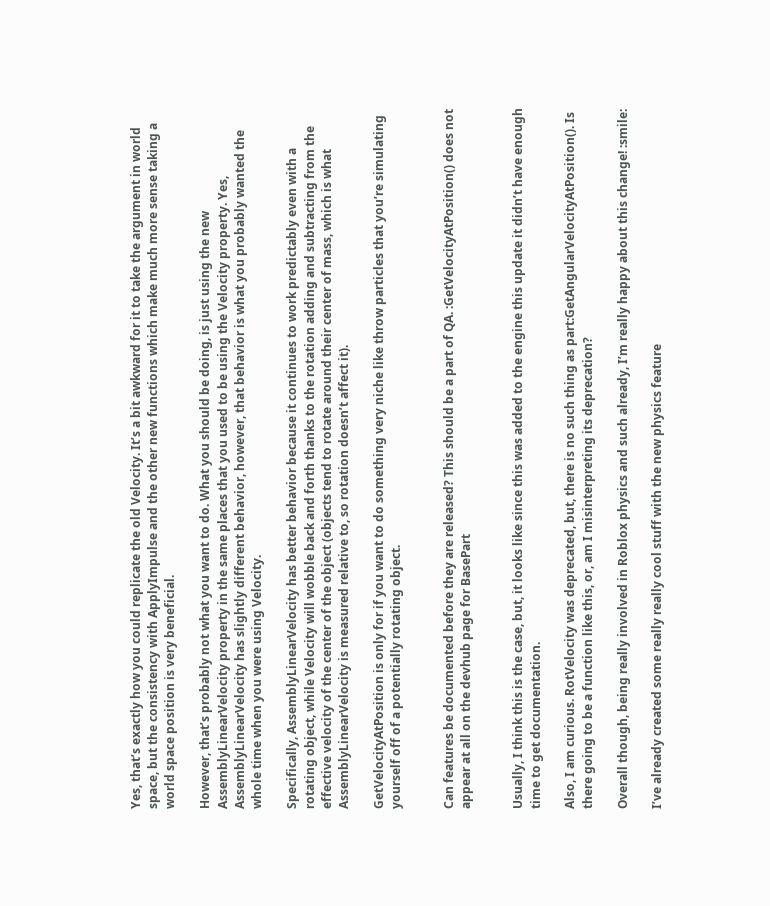Yes, that’s exactly how you could replicate the old Velocity. It’s a bit awkward for it to take the argument in world space, but the consistency with ApplyImpulse and the other new functions which make much more sense taking a world space position is very beneficial.

However, that’s probably not what you want to do. What you should be doing, is just using the new AssemblyLinearVelocity property in the same places that you used to be using the Velocity property. Yes, AssemblyLinearVelocity has slightly different behavior, however, that behavior is what you probably wanted the whole time when you were using Velocity.

Specifically, AssemblyLinearVelocity has better behavior because it continues to work predictably even with a rotating object, while Velocity will wobble back and forth thanks to the rotation adding and subtracting from the effective velocity of the center of the object (objects tend to rotate around their center of mass, which is what AssemblyLinearVelocity is measured relative to, so rotation doesn’t affect it).

GetVelocityAtPosition is only for if you want to do something very niche like throw particles that you’re simulating yourself off of a potentially rotating object.


Can features be documented before they are released? This should be a part of QA. :GetVelocityAtPosition() does not appear at all on the devhub page for BasePart


Usually, I think this is the case, but, it looks like since this was added to the engine this update it didn’t have enough time to get documentation.

Also, I am curious. RotVelocity was deprecated, but, there is no such thing as part:GetAngularVelocityAtPosition(). Is there going to be a function like this, or, am I misinterpreting its deprecation?

Overall though, being really involved in Roblox physics and such already, I’m really happy about this change! :smile:

I’ve already created some really really cool stuff with the new physics feature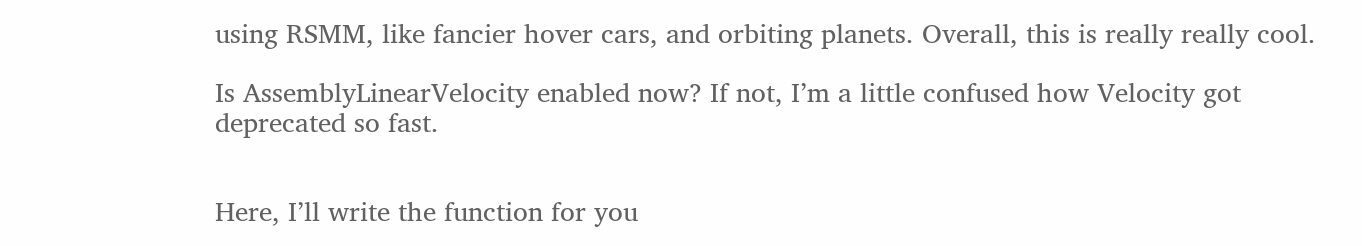using RSMM, like fancier hover cars, and orbiting planets. Overall, this is really really cool.

Is AssemblyLinearVelocity enabled now? If not, I’m a little confused how Velocity got deprecated so fast.


Here, I’ll write the function for you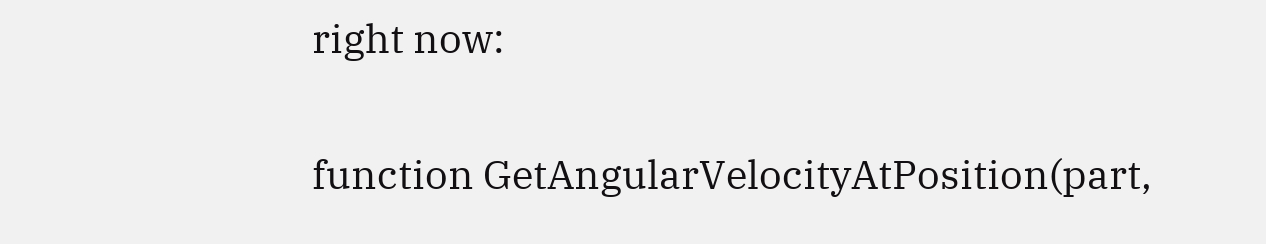right now:

function GetAngularVelocityAtPosition(part,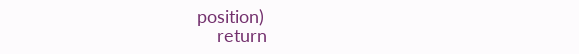position)
    return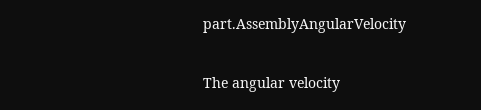part.AssemblyAngularVelocity

The angular velocity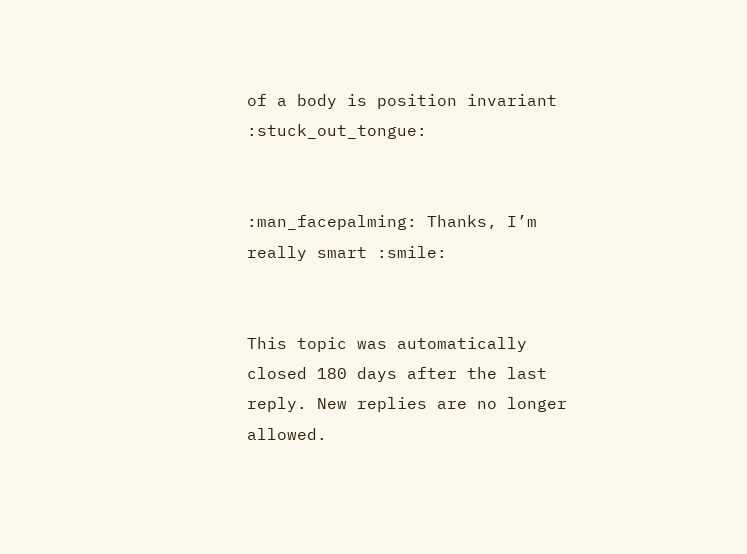of a body is position invariant :stuck_out_tongue:


:man_facepalming: Thanks, I’m really smart :smile:


This topic was automatically closed 180 days after the last reply. New replies are no longer allowed.